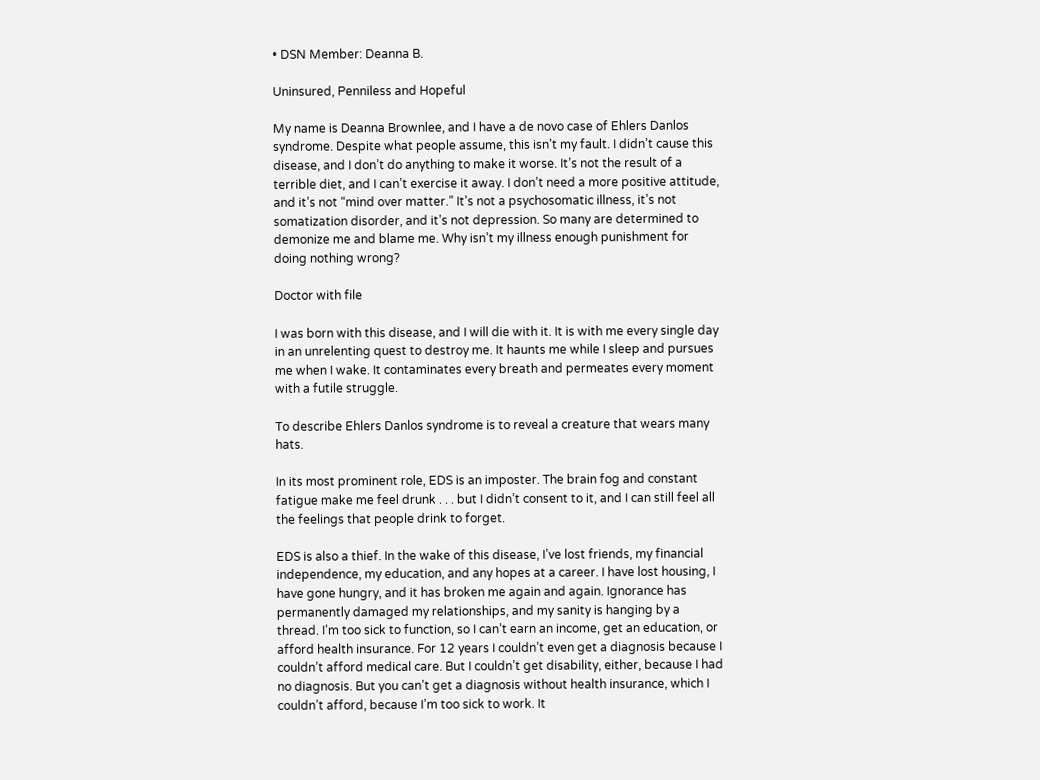• DSN Member: Deanna B.

Uninsured, Penniless and Hopeful

My name is Deanna Brownlee, and I have a de novo case of Ehlers Danlos syndrome. Despite what people assume, this isn’t my fault. I didn’t cause this disease, and I don’t do anything to make it worse. It’s not the result of a terrible diet, and I can’t exercise it away. I don’t need a more positive attitude, and it’s not “mind over matter.” It’s not a psychosomatic illness, it’s not somatization disorder, and it’s not depression. So many are determined to demonize me and blame me. Why isn’t my illness enough punishment for doing nothing wrong?

Doctor with file

I was born with this disease, and I will die with it. It is with me every single day in an unrelenting quest to destroy me. It haunts me while I sleep and pursues me when I wake. It contaminates every breath and permeates every moment with a futile struggle.

To describe Ehlers Danlos syndrome is to reveal a creature that wears many hats.

In its most prominent role, EDS is an imposter. The brain fog and constant fatigue make me feel drunk . . . but I didn’t consent to it, and I can still feel all the feelings that people drink to forget.

EDS is also a thief. In the wake of this disease, I’ve lost friends, my financial independence, my education, and any hopes at a career. I have lost housing, I have gone hungry, and it has broken me again and again. Ignorance has permanently damaged my relationships, and my sanity is hanging by a thread. I’m too sick to function, so I can’t earn an income, get an education, or afford health insurance. For 12 years I couldn’t even get a diagnosis because I couldn’t afford medical care. But I couldn’t get disability, either, because I had no diagnosis. But you can’t get a diagnosis without health insurance, which I couldn’t afford, because I’m too sick to work. It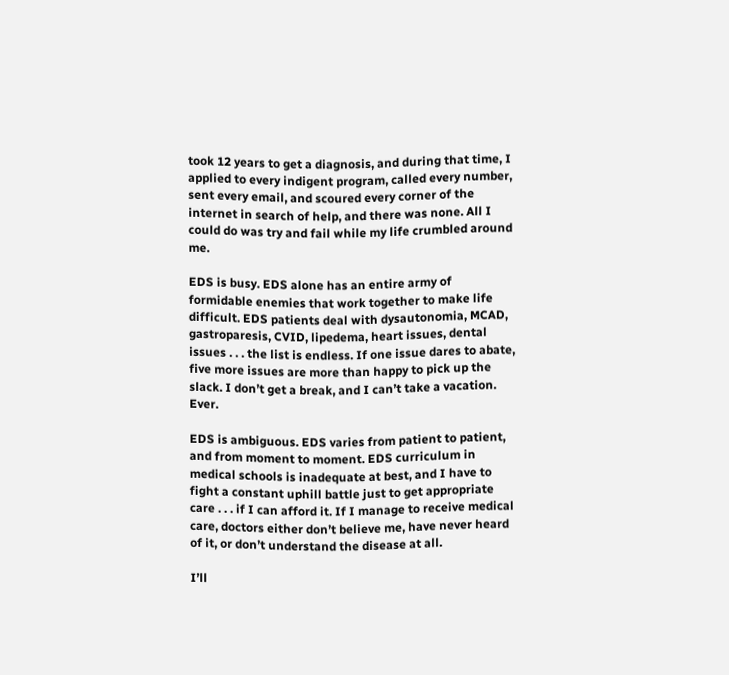took 12 years to get a diagnosis, and during that time, I applied to every indigent program, called every number, sent every email, and scoured every corner of the internet in search of help, and there was none. All I could do was try and fail while my life crumbled around me.

EDS is busy. EDS alone has an entire army of formidable enemies that work together to make life difficult. EDS patients deal with dysautonomia, MCAD, gastroparesis, CVID, lipedema, heart issues, dental issues . . . the list is endless. If one issue dares to abate, five more issues are more than happy to pick up the slack. I don’t get a break, and I can’t take a vacation. Ever.

EDS is ambiguous. EDS varies from patient to patient, and from moment to moment. EDS curriculum in medical schools is inadequate at best, and I have to fight a constant uphill battle just to get appropriate care . . . if I can afford it. If I manage to receive medical care, doctors either don’t believe me, have never heard of it, or don’t understand the disease at all.

I’ll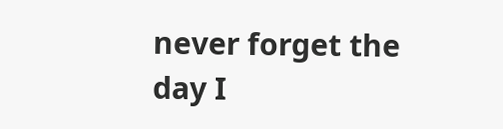never forget the day I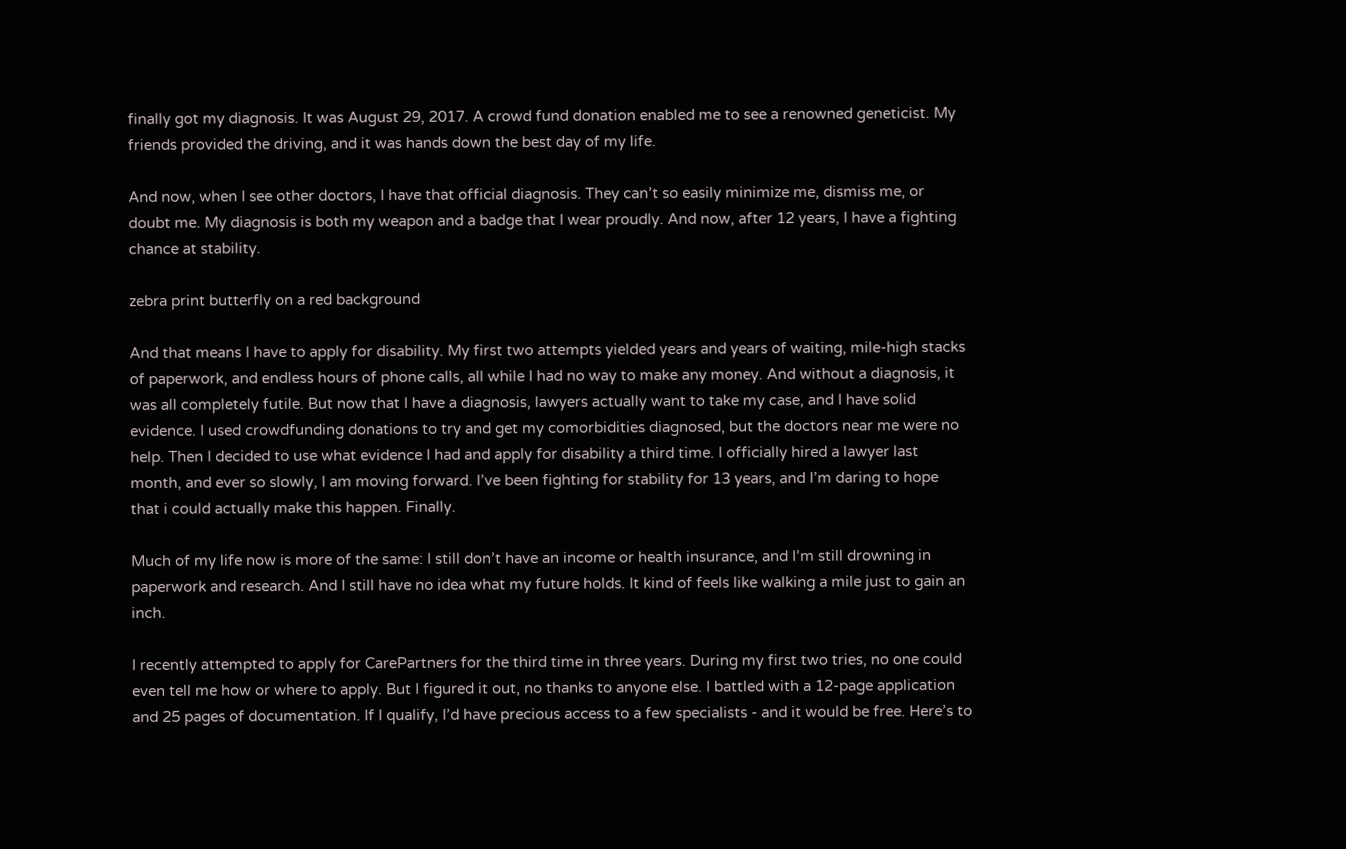finally got my diagnosis. It was August 29, 2017. A crowd fund donation enabled me to see a renowned geneticist. My friends provided the driving, and it was hands down the best day of my life.

And now, when I see other doctors, I have that official diagnosis. They can’t so easily minimize me, dismiss me, or doubt me. My diagnosis is both my weapon and a badge that I wear proudly. And now, after 12 years, I have a fighting chance at stability.

zebra print butterfly on a red background

And that means I have to apply for disability. My first two attempts yielded years and years of waiting, mile-high stacks of paperwork, and endless hours of phone calls, all while I had no way to make any money. And without a diagnosis, it was all completely futile. But now that I have a diagnosis, lawyers actually want to take my case, and I have solid evidence. I used crowdfunding donations to try and get my comorbidities diagnosed, but the doctors near me were no help. Then I decided to use what evidence I had and apply for disability a third time. I officially hired a lawyer last month, and ever so slowly, I am moving forward. I’ve been fighting for stability for 13 years, and I’m daring to hope that i could actually make this happen. Finally.

Much of my life now is more of the same: I still don’t have an income or health insurance, and I’m still drowning in paperwork and research. And I still have no idea what my future holds. It kind of feels like walking a mile just to gain an inch.

I recently attempted to apply for CarePartners for the third time in three years. During my first two tries, no one could even tell me how or where to apply. But I figured it out, no thanks to anyone else. I battled with a 12-page application and 25 pages of documentation. If I qualify, I’d have precious access to a few specialists - and it would be free. Here’s to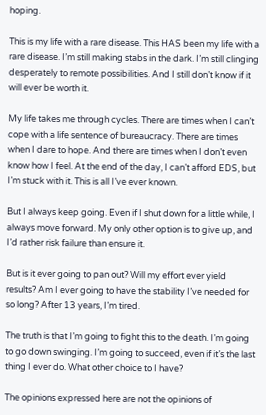hoping.

This is my life with a rare disease. This HAS been my life with a rare disease. I’m still making stabs in the dark. I’m still clinging desperately to remote possibilities. And I still don’t know if it will ever be worth it.

My life takes me through cycles. There are times when I can’t cope with a life sentence of bureaucracy. There are times when I dare to hope. And there are times when I don’t even know how I feel. At the end of the day, I can’t afford EDS, but I’m stuck with it. This is all I’ve ever known.

But I always keep going. Even if I shut down for a little while, I always move forward. My only other option is to give up, and I’d rather risk failure than ensure it.

But is it ever going to pan out? Will my effort ever yield results? Am I ever going to have the stability I’ve needed for so long? After 13 years, I’m tired.

The truth is that I’m going to fight this to the death. I’m going to go down swinging. I’m going to succeed, even if it’s the last thing I ever do. What other choice to I have?

The opinions expressed here are not the opinions of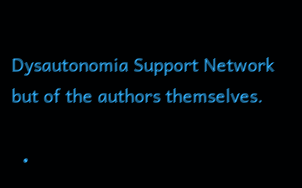Dysautonomia Support Network but of the authors themselves.

  •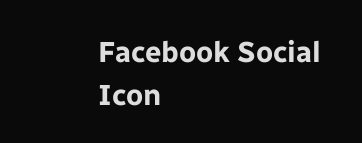Facebook Social Icon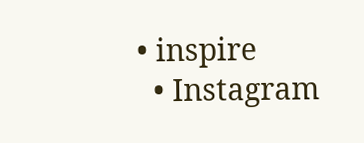• inspire
  • Instagram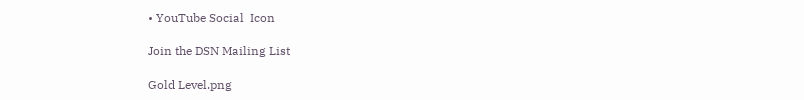• YouTube Social  Icon

Join the DSN Mailing List

Gold Level.png